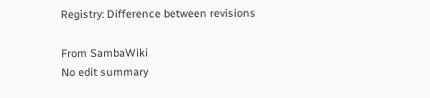Registry: Difference between revisions

From SambaWiki
No edit summary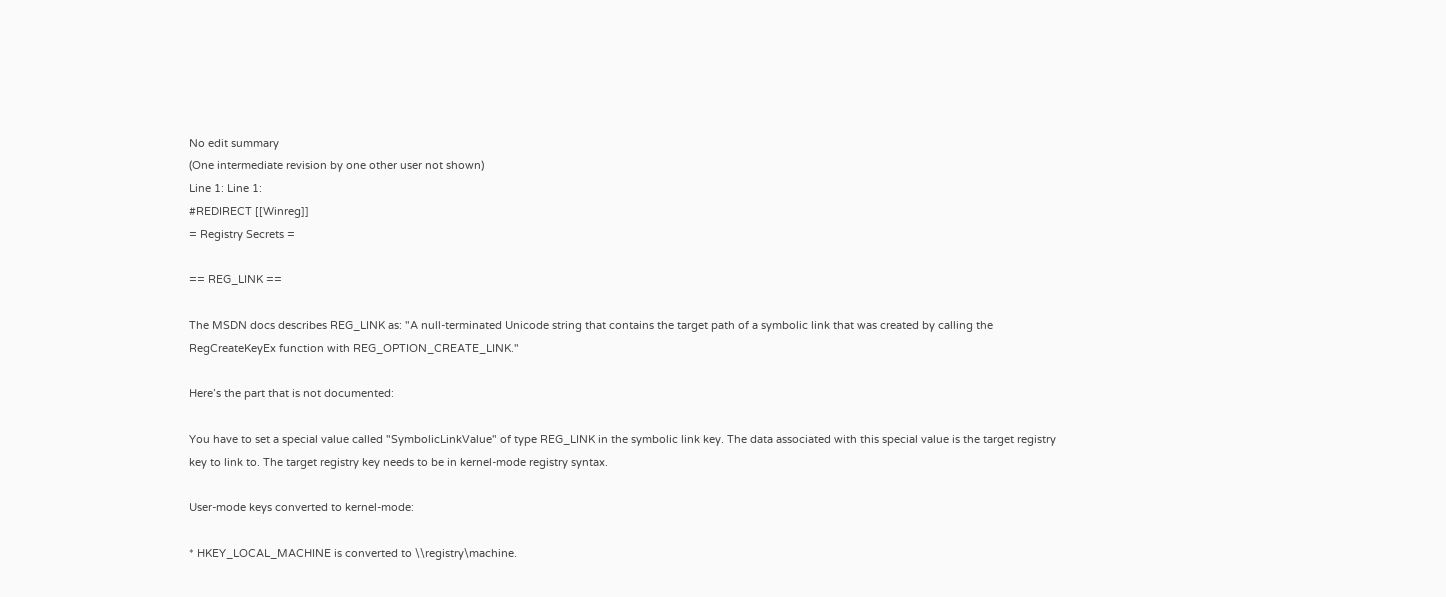No edit summary
(One intermediate revision by one other user not shown)
Line 1: Line 1:
#REDIRECT [[Winreg]]
= Registry Secrets =

== REG_LINK ==

The MSDN docs describes REG_LINK as: "A null-terminated Unicode string that contains the target path of a symbolic link that was created by calling the RegCreateKeyEx function with REG_OPTION_CREATE_LINK."

Here’s the part that is not documented:

You have to set a special value called "SymbolicLinkValue" of type REG_LINK in the symbolic link key. The data associated with this special value is the target registry key to link to. The target registry key needs to be in kernel-mode registry syntax.

User-mode keys converted to kernel-mode:

* HKEY_LOCAL_MACHINE is converted to \\registry\machine.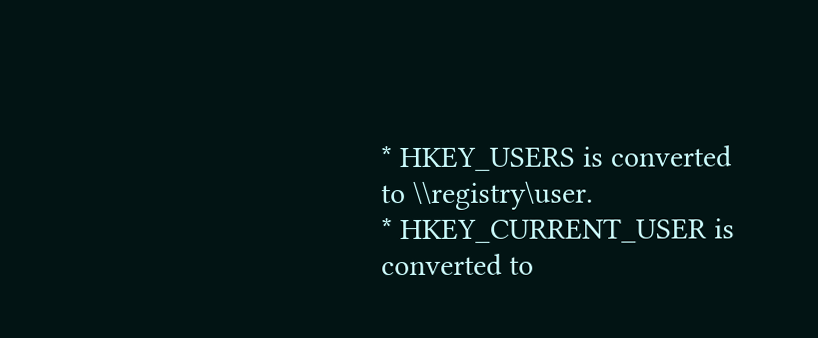* HKEY_USERS is converted to \\registry\user.
* HKEY_CURRENT_USER is converted to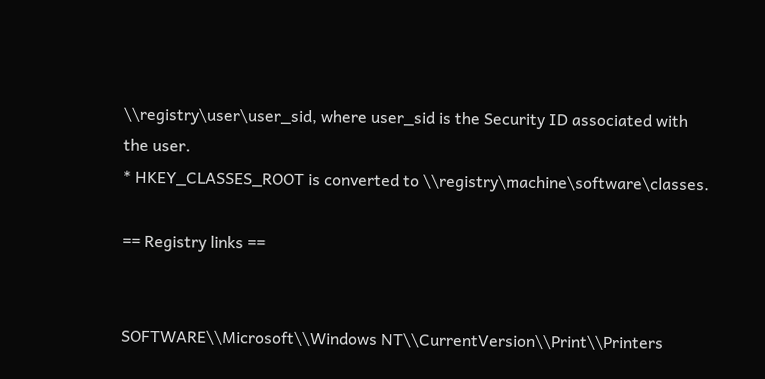\\registry\user\user_sid, where user_sid is the Security ID associated with the user.
* HKEY_CLASSES_ROOT is converted to \\registry\machine\software\classes.

== Registry links ==


SOFTWARE\\Microsoft\\Windows NT\\CurrentVersion\\Print\\Printers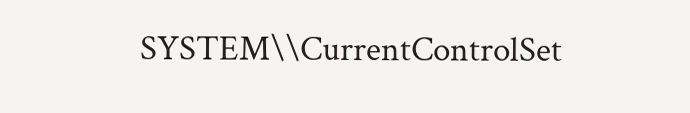SYSTEM\\CurrentControlSet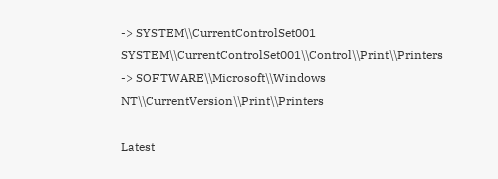-> SYSTEM\\CurrentControlSet001
SYSTEM\\CurrentControlSet001\\Control\\Print\\Printers -> SOFTWARE\\Microsoft\\Windows NT\\CurrentVersion\\Print\\Printers

Latest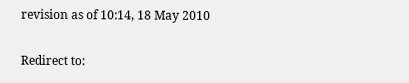revision as of 10:14, 18 May 2010

Redirect to: